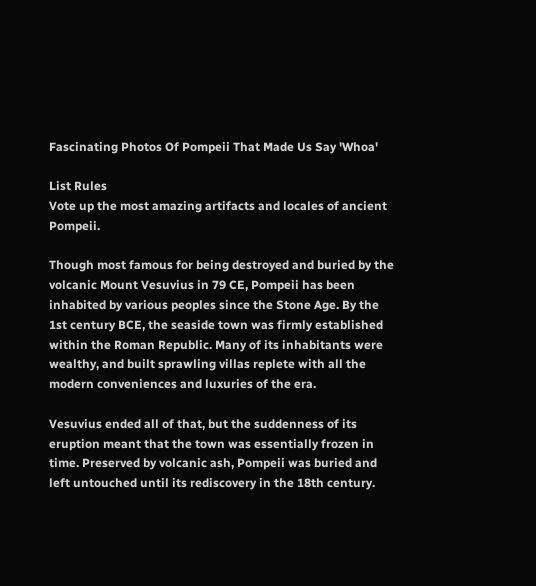Fascinating Photos Of Pompeii That Made Us Say 'Whoa'

List Rules
Vote up the most amazing artifacts and locales of ancient Pompeii.

Though most famous for being destroyed and buried by the volcanic Mount Vesuvius in 79 CE, Pompeii has been inhabited by various peoples since the Stone Age. By the 1st century BCE, the seaside town was firmly established within the Roman Republic. Many of its inhabitants were wealthy, and built sprawling villas replete with all the modern conveniences and luxuries of the era.

Vesuvius ended all of that, but the suddenness of its eruption meant that the town was essentially frozen in time. Preserved by volcanic ash, Pompeii was buried and left untouched until its rediscovery in the 18th century.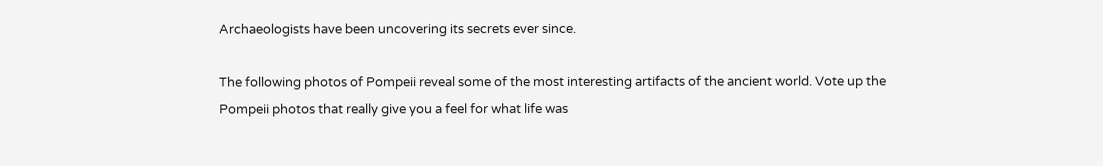Archaeologists have been uncovering its secrets ever since.

The following photos of Pompeii reveal some of the most interesting artifacts of the ancient world. Vote up the Pompeii photos that really give you a feel for what life was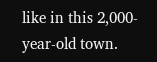like in this 2,000-year-old town.